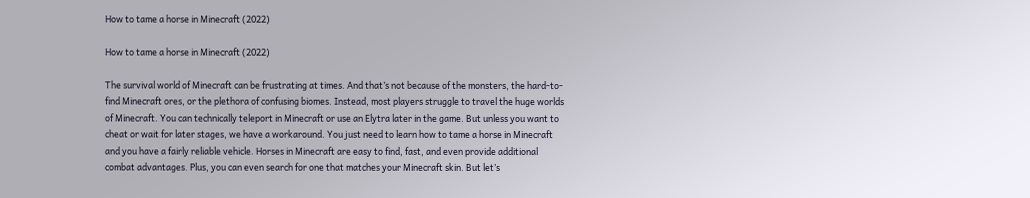How to tame a horse in Minecraft (2022)

How to tame a horse in Minecraft (2022)

The survival world of Minecraft can be frustrating at times. And that’s not because of the monsters, the hard-to-find Minecraft ores, or the plethora of confusing biomes. Instead, most players struggle to travel the huge worlds of Minecraft. You can technically teleport in Minecraft or use an Elytra later in the game. But unless you want to cheat or wait for later stages, we have a workaround. You just need to learn how to tame a horse in Minecraft and you have a fairly reliable vehicle. Horses in Minecraft are easy to find, fast, and even provide additional combat advantages. Plus, you can even search for one that matches your Minecraft skin. But let’s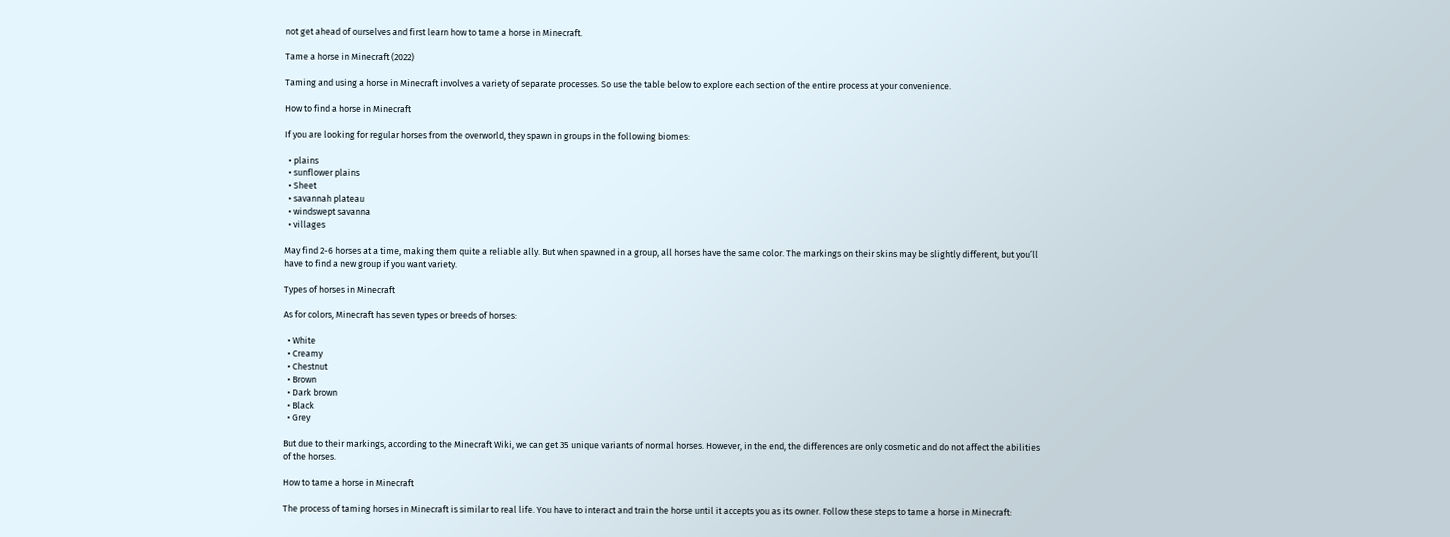not get ahead of ourselves and first learn how to tame a horse in Minecraft.

Tame a horse in Minecraft (2022)

Taming and using a horse in Minecraft involves a variety of separate processes. So use the table below to explore each section of the entire process at your convenience.

How to find a horse in Minecraft

If you are looking for regular horses from the overworld, they spawn in groups in the following biomes:

  • plains
  • sunflower plains
  • Sheet
  • savannah plateau
  • windswept savanna
  • villages

May find 2-6 horses at a time, making them quite a reliable ally. But when spawned in a group, all horses have the same color. The markings on their skins may be slightly different, but you’ll have to find a new group if you want variety.

Types of horses in Minecraft

As for colors, Minecraft has seven types or breeds of horses:

  • White
  • Creamy
  • Chestnut
  • Brown
  • Dark brown
  • Black
  • Grey

But due to their markings, according to the Minecraft Wiki, we can get 35 unique variants of normal horses. However, in the end, the differences are only cosmetic and do not affect the abilities of the horses.

How to tame a horse in Minecraft

The process of taming horses in Minecraft is similar to real life. You have to interact and train the horse until it accepts you as its owner. Follow these steps to tame a horse in Minecraft: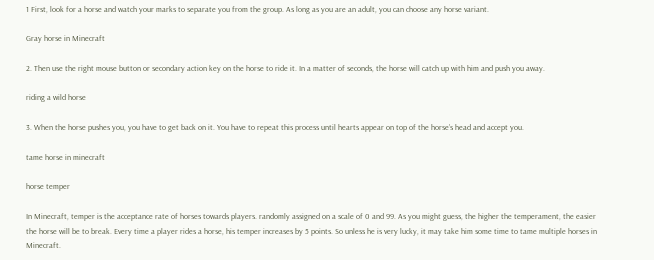1 First, look for a horse and watch your marks to separate you from the group. As long as you are an adult, you can choose any horse variant.

Gray horse in Minecraft

2. Then use the right mouse button or secondary action key on the horse to ride it. In a matter of seconds, the horse will catch up with him and push you away.

riding a wild horse

3. When the horse pushes you, you have to get back on it. You have to repeat this process until hearts appear on top of the horse’s head and accept you.

tame horse in minecraft

horse temper

In Minecraft, temper is the acceptance rate of horses towards players. randomly assigned on a scale of 0 and 99. As you might guess, the higher the temperament, the easier the horse will be to break. Every time a player rides a horse, his temper increases by 5 points. So unless he is very lucky, it may take him some time to tame multiple horses in Minecraft.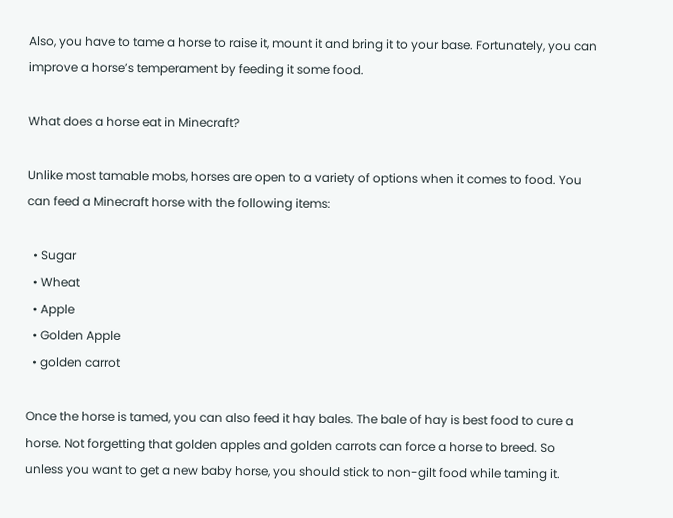Also, you have to tame a horse to raise it, mount it and bring it to your base. Fortunately, you can improve a horse’s temperament by feeding it some food.

What does a horse eat in Minecraft?

Unlike most tamable mobs, horses are open to a variety of options when it comes to food. You can feed a Minecraft horse with the following items:

  • Sugar
  • Wheat
  • Apple
  • Golden Apple
  • golden carrot

Once the horse is tamed, you can also feed it hay bales. The bale of hay is best food to cure a horse. Not forgetting that golden apples and golden carrots can force a horse to breed. So unless you want to get a new baby horse, you should stick to non-gilt food while taming it.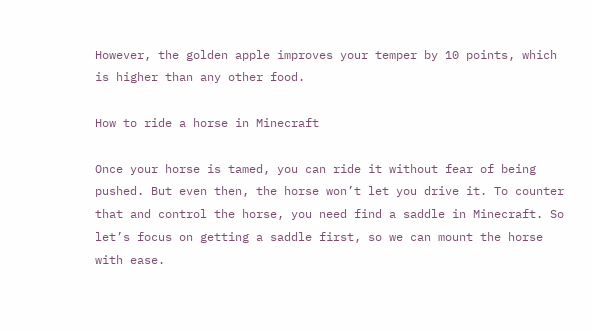However, the golden apple improves your temper by 10 points, which is higher than any other food.

How to ride a horse in Minecraft

Once your horse is tamed, you can ride it without fear of being pushed. But even then, the horse won’t let you drive it. To counter that and control the horse, you need find a saddle in Minecraft. So let’s focus on getting a saddle first, so we can mount the horse with ease.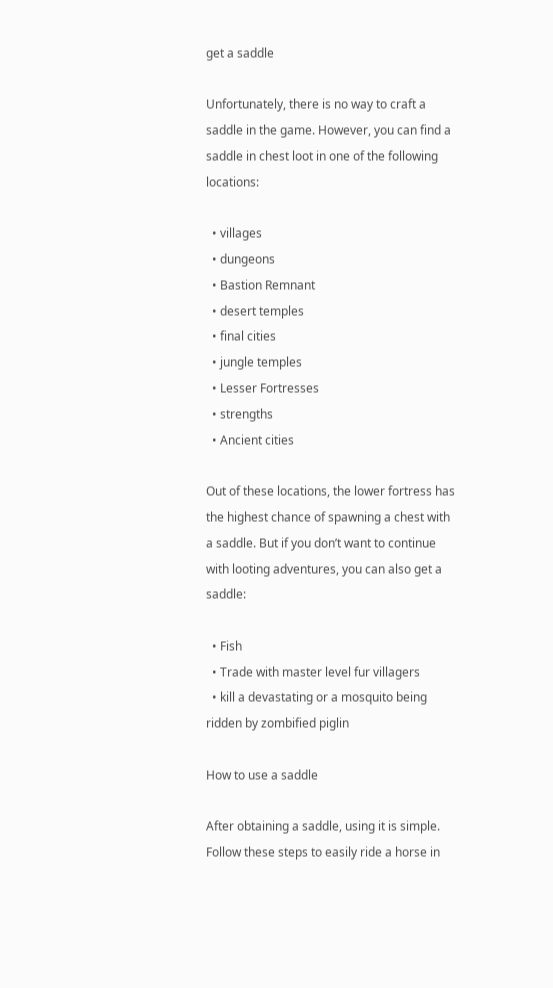get a saddle

Unfortunately, there is no way to craft a saddle in the game. However, you can find a saddle in chest loot in one of the following locations:

  • villages
  • dungeons
  • Bastion Remnant
  • desert temples
  • final cities
  • jungle temples
  • Lesser Fortresses
  • strengths
  • Ancient cities

Out of these locations, the lower fortress has the highest chance of spawning a chest with a saddle. But if you don’t want to continue with looting adventures, you can also get a saddle:

  • Fish
  • Trade with master level fur villagers
  • kill a devastating or a mosquito being ridden by zombified piglin

How to use a saddle

After obtaining a saddle, using it is simple. Follow these steps to easily ride a horse in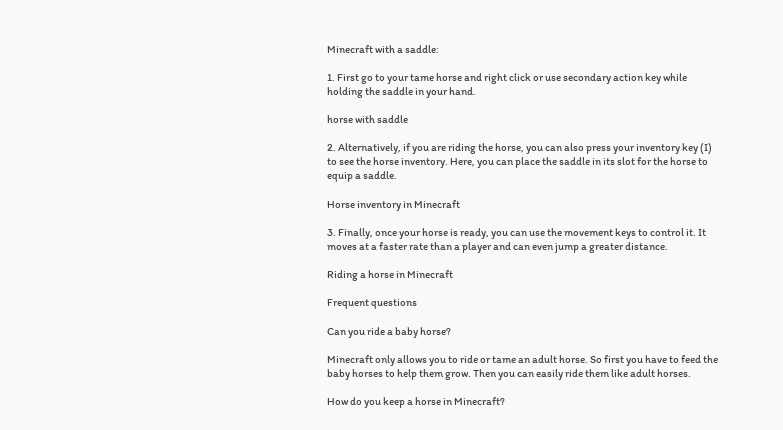Minecraft with a saddle:

1. First go to your tame horse and right click or use secondary action key while holding the saddle in your hand.

horse with saddle

2. Alternatively, if you are riding the horse, you can also press your inventory key (I) to see the horse inventory. Here, you can place the saddle in its slot for the horse to equip a saddle.

Horse inventory in Minecraft

3. Finally, once your horse is ready, you can use the movement keys to control it. It moves at a faster rate than a player and can even jump a greater distance.

Riding a horse in Minecraft

Frequent questions

Can you ride a baby horse?

Minecraft only allows you to ride or tame an adult horse. So first you have to feed the baby horses to help them grow. Then you can easily ride them like adult horses.

How do you keep a horse in Minecraft?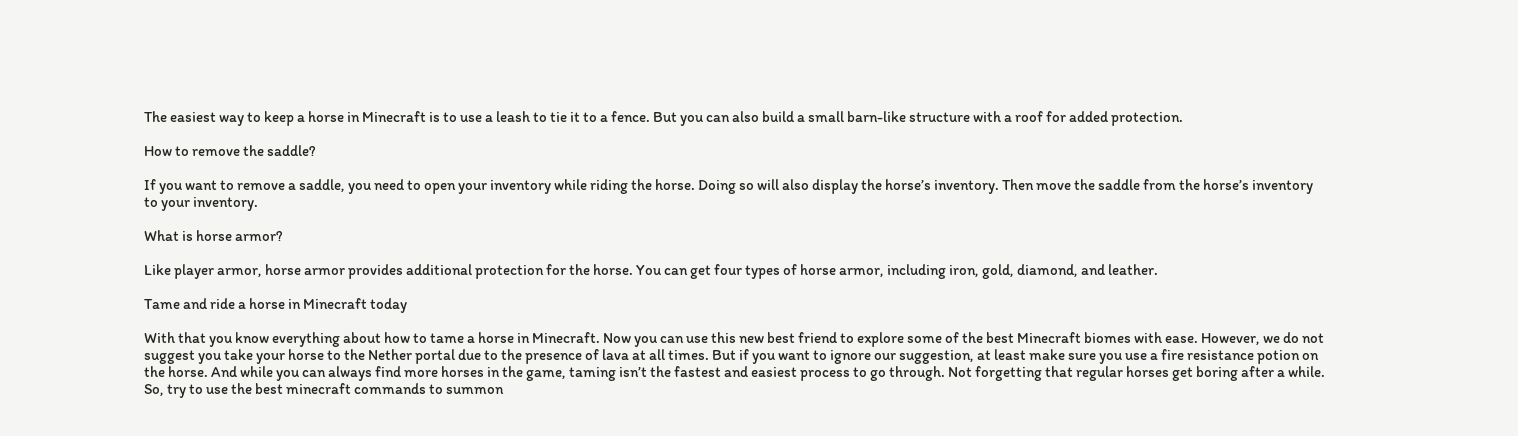The easiest way to keep a horse in Minecraft is to use a leash to tie it to a fence. But you can also build a small barn-like structure with a roof for added protection.

How to remove the saddle?

If you want to remove a saddle, you need to open your inventory while riding the horse. Doing so will also display the horse’s inventory. Then move the saddle from the horse’s inventory to your inventory.

What is horse armor?

Like player armor, horse armor provides additional protection for the horse. You can get four types of horse armor, including iron, gold, diamond, and leather.

Tame and ride a horse in Minecraft today

With that you know everything about how to tame a horse in Minecraft. Now you can use this new best friend to explore some of the best Minecraft biomes with ease. However, we do not suggest you take your horse to the Nether portal due to the presence of lava at all times. But if you want to ignore our suggestion, at least make sure you use a fire resistance potion on the horse. And while you can always find more horses in the game, taming isn’t the fastest and easiest process to go through. Not forgetting that regular horses get boring after a while. So, try to use the best minecraft commands to summon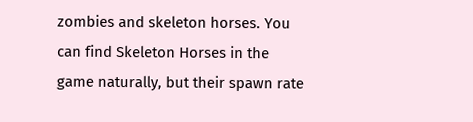zombies and skeleton horses. You can find Skeleton Horses in the game naturally, but their spawn rate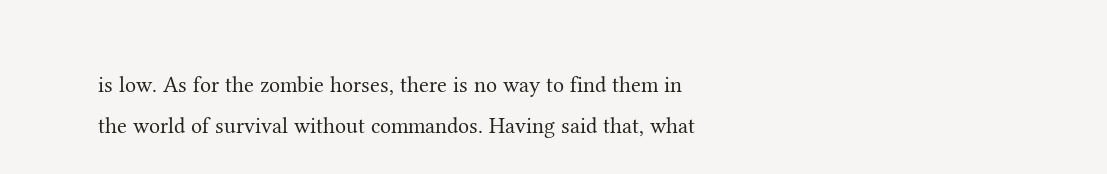is low. As for the zombie horses, there is no way to find them in the world of survival without commandos. Having said that, what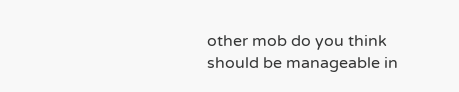other mob do you think should be manageable in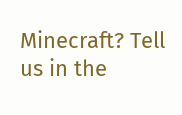Minecraft? Tell us in the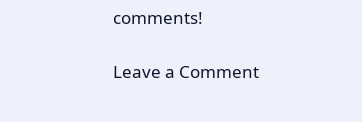comments!

Leave a Comment